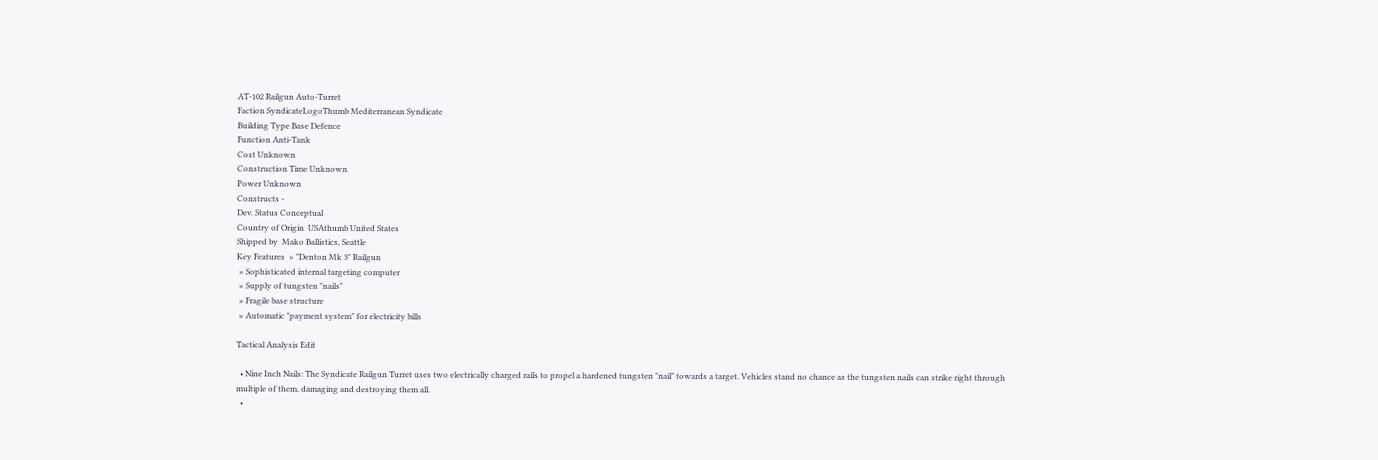AT-102 Railgun Auto-Turret
Faction SyndicateLogoThumb Mediterranean Syndicate
Building Type Base Defence
Function Anti-Tank
Cost Unknown
Construction Time Unknown
Power Unknown
Constructs -
Dev. Status Conceptual
Country of Origin  USAthumb United States
Shipped by  Mako Ballistics, Seattle
Key Features  » "Denton Mk 3" Railgun
 » Sophisticated internal targeting computer
 » Supply of tungsten "nails"
 » Fragile base structure
 » Automatic "payment system" for electricity bills

Tactical Analysis Edit

  • Nine Inch Nails: The Syndicate Railgun Turret uses two electrically charged rails to propel a hardened tungsten "nail" towards a target. Vehicles stand no chance as the tungsten nails can strike right through multiple of them, damaging and destroying them all.
  •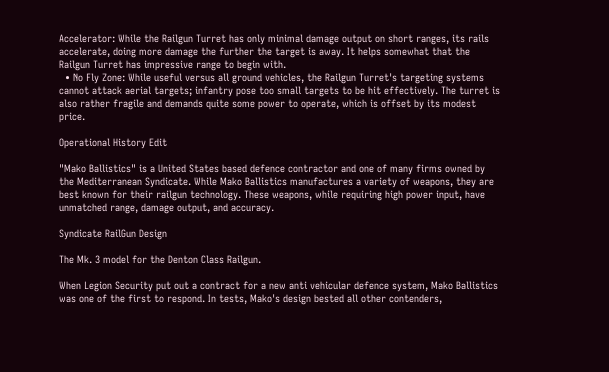Accelerator: While the Railgun Turret has only minimal damage output on short ranges, its rails accelerate, doing more damage the further the target is away. It helps somewhat that the Railgun Turret has impressive range to begin with.
  • No Fly Zone: While useful versus all ground vehicles, the Railgun Turret's targeting systems cannot attack aerial targets; infantry pose too small targets to be hit effectively. The turret is also rather fragile and demands quite some power to operate, which is offset by its modest price.

Operational History Edit

"Mako Ballistics" is a United States based defence contractor and one of many firms owned by the Mediterranean Syndicate. While Mako Ballistics manufactures a variety of weapons, they are best known for their railgun technology. These weapons, while requiring high power input, have unmatched range, damage output, and accuracy.

Syndicate RailGun Design

The Mk. 3 model for the Denton Class Railgun.

When Legion Security put out a contract for a new anti vehicular defence system, Mako Ballistics was one of the first to respond. In tests, Mako's design bested all other contenders,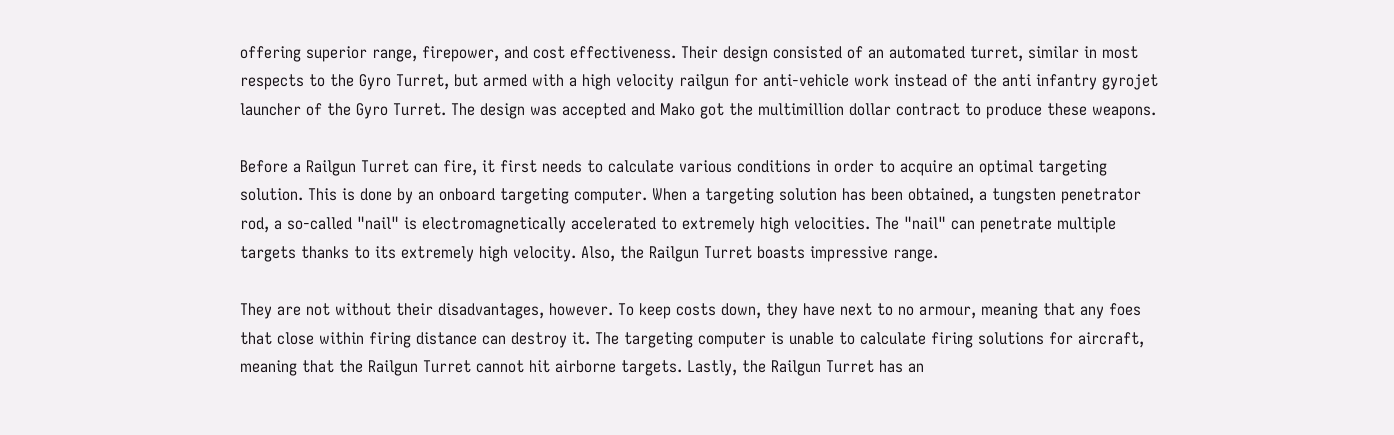offering superior range, firepower, and cost effectiveness. Their design consisted of an automated turret, similar in most respects to the Gyro Turret, but armed with a high velocity railgun for anti-vehicle work instead of the anti infantry gyrojet launcher of the Gyro Turret. The design was accepted and Mako got the multimillion dollar contract to produce these weapons.

Before a Railgun Turret can fire, it first needs to calculate various conditions in order to acquire an optimal targeting solution. This is done by an onboard targeting computer. When a targeting solution has been obtained, a tungsten penetrator rod, a so-called "nail" is electromagnetically accelerated to extremely high velocities. The "nail" can penetrate multiple targets thanks to its extremely high velocity. Also, the Railgun Turret boasts impressive range.

They are not without their disadvantages, however. To keep costs down, they have next to no armour, meaning that any foes that close within firing distance can destroy it. The targeting computer is unable to calculate firing solutions for aircraft, meaning that the Railgun Turret cannot hit airborne targets. Lastly, the Railgun Turret has an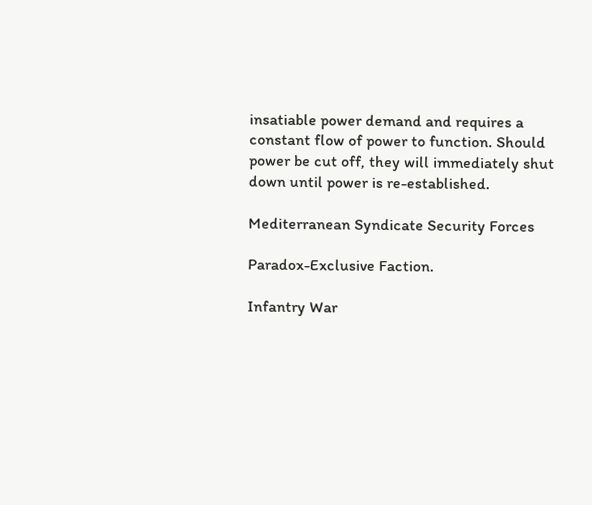insatiable power demand and requires a constant flow of power to function. Should power be cut off, they will immediately shut down until power is re-established.

Mediterranean Syndicate Security Forces

Paradox-Exclusive Faction.

Infantry War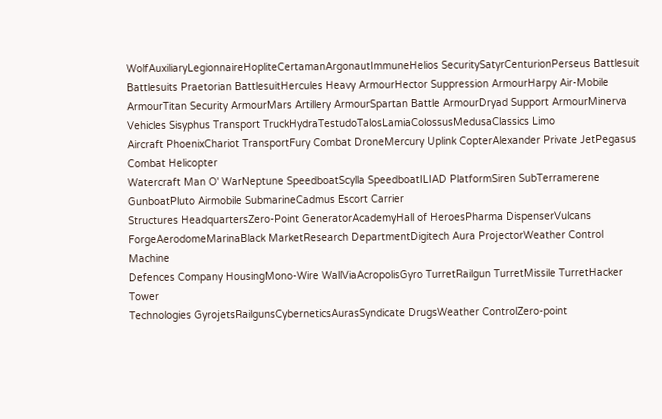WolfAuxiliaryLegionnaireHopliteCertamanArgonautImmuneHelios SecuritySatyrCenturionPerseus Battlesuit
Battlesuits Praetorian BattlesuitHercules Heavy ArmourHector Suppression ArmourHarpy Air-Mobile ArmourTitan Security ArmourMars Artillery ArmourSpartan Battle ArmourDryad Support ArmourMinerva
Vehicles Sisyphus Transport TruckHydraTestudoTalosLamiaColossusMedusaClassics Limo
Aircraft PhoenixChariot TransportFury Combat DroneMercury Uplink CopterAlexander Private JetPegasus Combat Helicopter
Watercraft Man O' WarNeptune SpeedboatScylla SpeedboatILIAD PlatformSiren SubTerramerene GunboatPluto Airmobile SubmarineCadmus Escort Carrier
Structures HeadquartersZero-Point GeneratorAcademyHall of HeroesPharma DispenserVulcans ForgeAerodomeMarinaBlack MarketResearch DepartmentDigitech Aura ProjectorWeather Control Machine
Defences Company HousingMono-Wire WallViaAcropolisGyro TurretRailgun TurretMissile TurretHacker Tower
Technologies GyrojetsRailgunsCyberneticsAurasSyndicate DrugsWeather ControlZero-point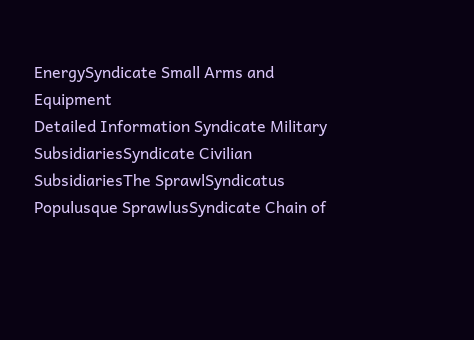EnergySyndicate Small Arms and Equipment
Detailed Information Syndicate Military SubsidiariesSyndicate Civilian SubsidiariesThe SprawlSyndicatus Populusque SprawlusSyndicate Chain of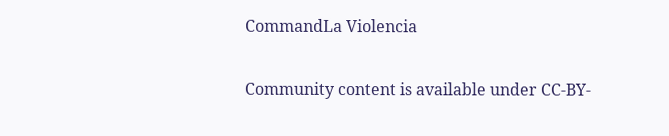CommandLa Violencia

Community content is available under CC-BY-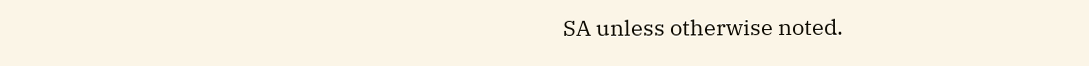SA unless otherwise noted.